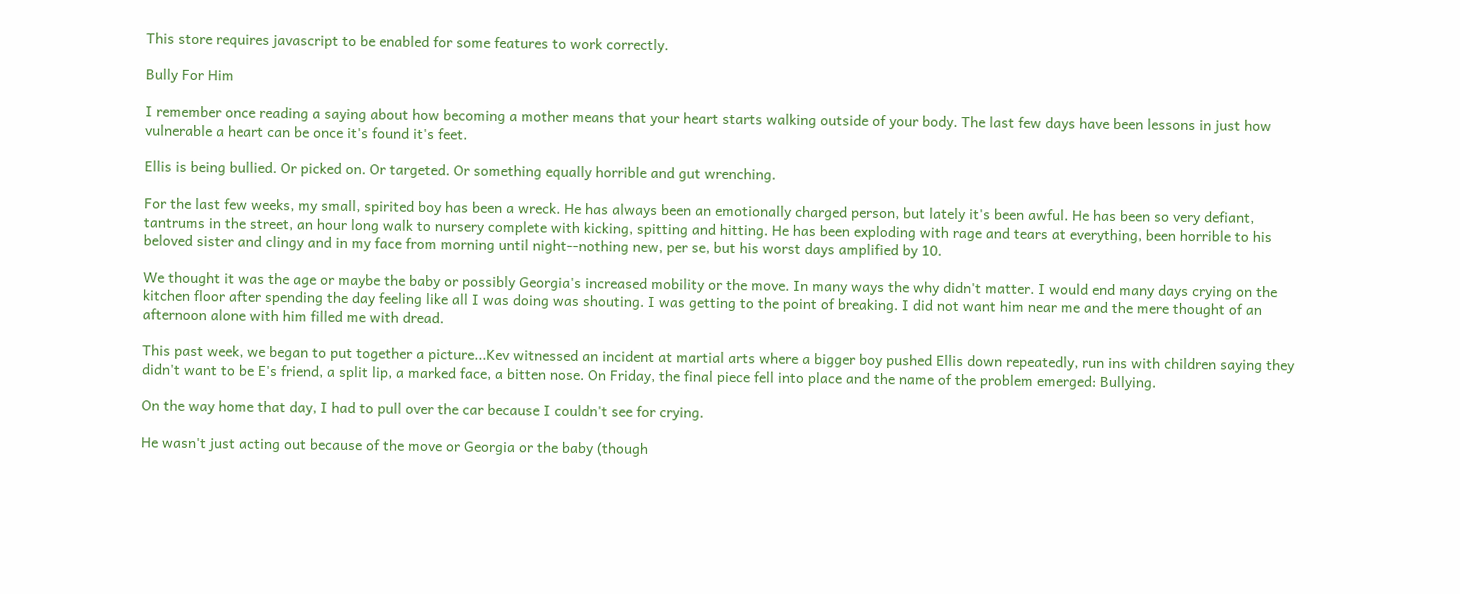This store requires javascript to be enabled for some features to work correctly.

Bully For Him

I remember once reading a saying about how becoming a mother means that your heart starts walking outside of your body. The last few days have been lessons in just how vulnerable a heart can be once it's found it's feet.

Ellis is being bullied. Or picked on. Or targeted. Or something equally horrible and gut wrenching.

For the last few weeks, my small, spirited boy has been a wreck. He has always been an emotionally charged person, but lately it's been awful. He has been so very defiant, tantrums in the street, an hour long walk to nursery complete with kicking, spitting and hitting. He has been exploding with rage and tears at everything, been horrible to his beloved sister and clingy and in my face from morning until night--nothing new, per se, but his worst days amplified by 10.

We thought it was the age or maybe the baby or possibly Georgia's increased mobility or the move. In many ways the why didn't matter. I would end many days crying on the kitchen floor after spending the day feeling like all I was doing was shouting. I was getting to the point of breaking. I did not want him near me and the mere thought of an afternoon alone with him filled me with dread.

This past week, we began to put together a picture...Kev witnessed an incident at martial arts where a bigger boy pushed Ellis down repeatedly, run ins with children saying they didn't want to be E's friend, a split lip, a marked face, a bitten nose. On Friday, the final piece fell into place and the name of the problem emerged: Bullying.

On the way home that day, I had to pull over the car because I couldn't see for crying.

He wasn't just acting out because of the move or Georgia or the baby (though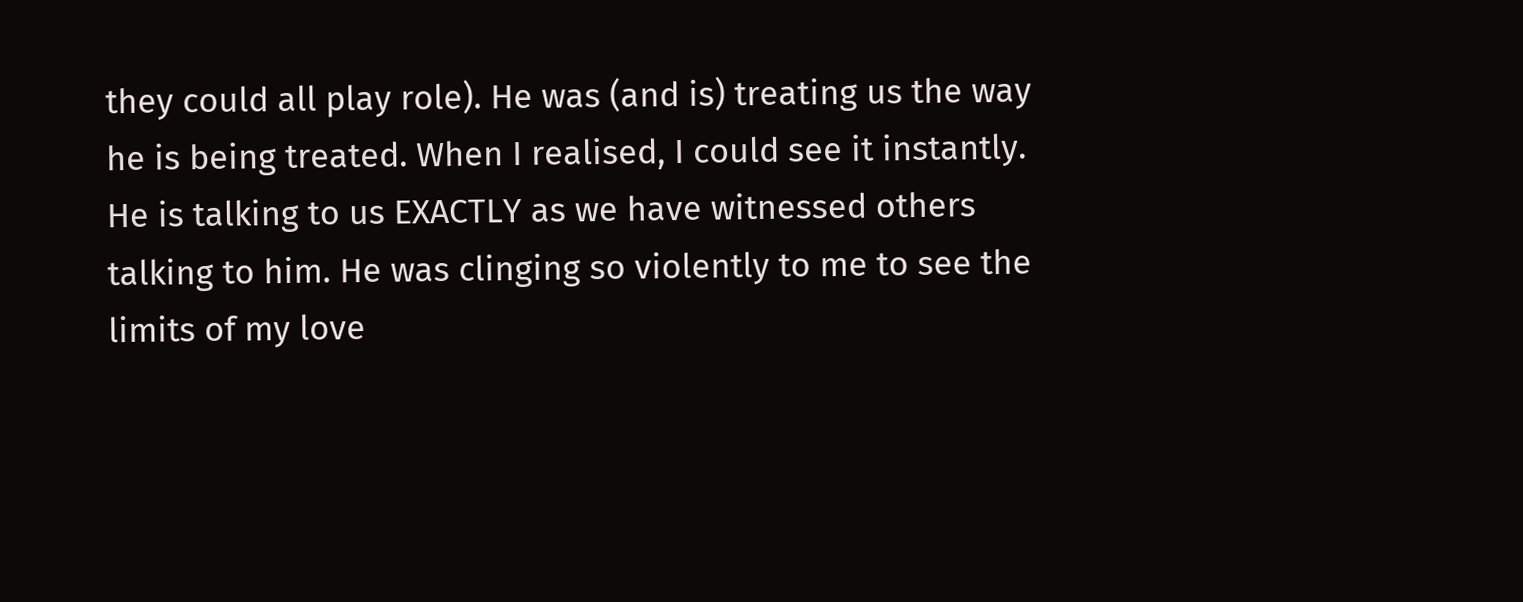they could all play role). He was (and is) treating us the way he is being treated. When I realised, I could see it instantly. He is talking to us EXACTLY as we have witnessed others talking to him. He was clinging so violently to me to see the limits of my love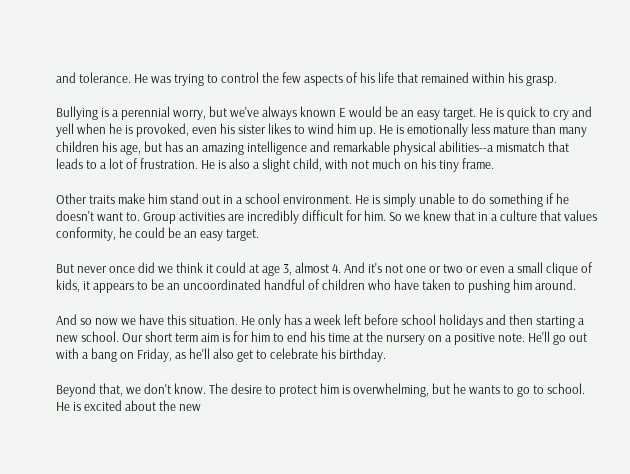and tolerance. He was trying to control the few aspects of his life that remained within his grasp.

Bullying is a perennial worry, but we've always known E would be an easy target. He is quick to cry and yell when he is provoked, even his sister likes to wind him up. He is emotionally less mature than many children his age, but has an amazing intelligence and remarkable physical abilities--a mismatch that leads to a lot of frustration. He is also a slight child, with not much on his tiny frame.

Other traits make him stand out in a school environment. He is simply unable to do something if he doesn't want to. Group activities are incredibly difficult for him. So we knew that in a culture that values conformity, he could be an easy target.

But never once did we think it could at age 3, almost 4. And it's not one or two or even a small clique of kids, it appears to be an uncoordinated handful of children who have taken to pushing him around.

And so now we have this situation. He only has a week left before school holidays and then starting a new school. Our short term aim is for him to end his time at the nursery on a positive note. He'll go out with a bang on Friday, as he'll also get to celebrate his birthday.

Beyond that, we don't know. The desire to protect him is overwhelming, but he wants to go to school. He is excited about the new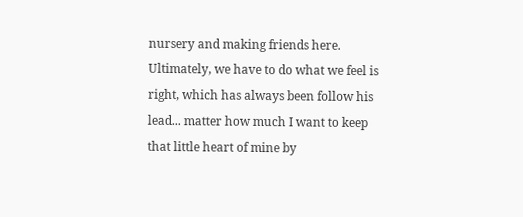nursery and making friends here. Ultimately, we have to do what we feel is right, which has always been follow his lead... matter how much I want to keep that little heart of mine by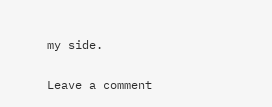my side.

Leave a comment